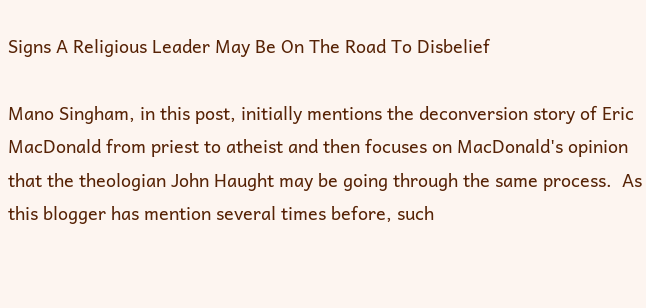Signs A Religious Leader May Be On The Road To Disbelief

Mano Singham, in this post, initially mentions the deconversion story of Eric MacDonald from priest to atheist and then focuses on MacDonald's opinion that the theologian John Haught may be going through the same process.  As this blogger has mention several times before, such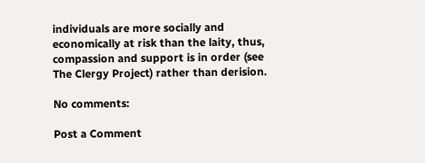individuals are more socially and economically at risk than the laity, thus, compassion and support is in order (see The Clergy Project) rather than derision.

No comments:

Post a Comment